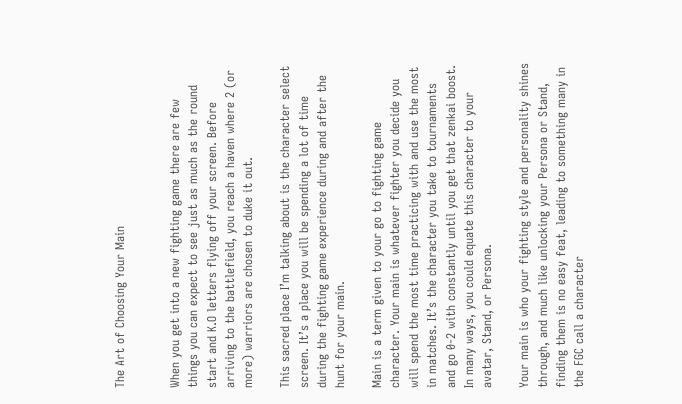The Art of Choosing Your Main


When you get into a new fighting game there are few things you can expect to see just as much as the round start and K.O letters flying off your screen. Before arriving to the battlefield, you reach a haven where 2 (or more) warriors are chosen to duke it out.

This sacred place I’m talking about is the character select screen. It’s a place you will be spending a lot of time during the fighting game experience during and after the hunt for your main.

Main is a term given to your go to fighting game character. Your main is whatever fighter you decide you will spend the most time practicing with and use the most in matches. It’s the character you take to tournaments and go 0-2 with constantly until you get that zenkai boost. In many ways, you could equate this character to your avatar, Stand, or Persona.

Your main is who your fighting style and personality shines through, and much like unlocking your Persona or Stand, finding them is no easy feat, leading to something many in the FGC call a character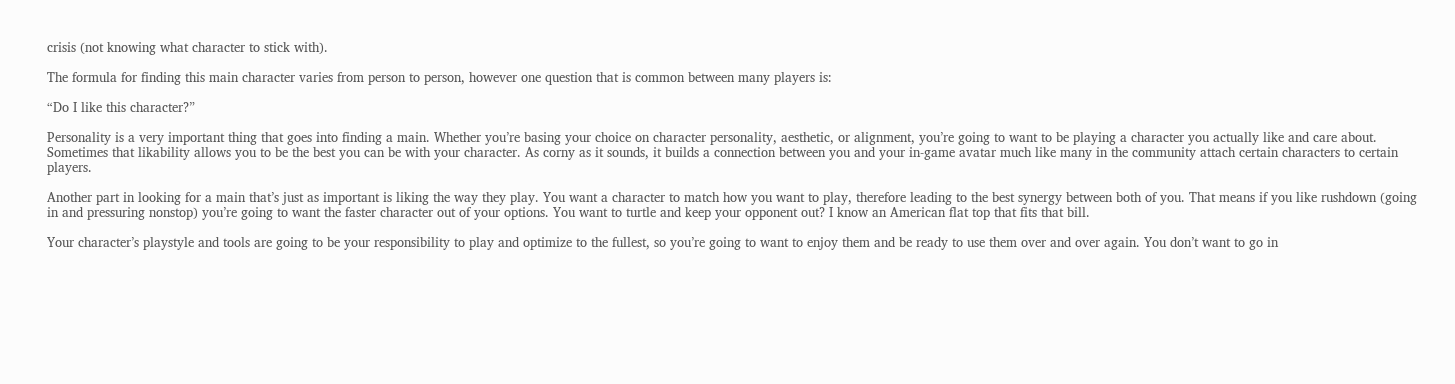crisis (not knowing what character to stick with).

The formula for finding this main character varies from person to person, however one question that is common between many players is:

“Do I like this character?”

Personality is a very important thing that goes into finding a main. Whether you’re basing your choice on character personality, aesthetic, or alignment, you’re going to want to be playing a character you actually like and care about. Sometimes that likability allows you to be the best you can be with your character. As corny as it sounds, it builds a connection between you and your in-game avatar much like many in the community attach certain characters to certain players.

Another part in looking for a main that’s just as important is liking the way they play. You want a character to match how you want to play, therefore leading to the best synergy between both of you. That means if you like rushdown (going in and pressuring nonstop) you’re going to want the faster character out of your options. You want to turtle and keep your opponent out? I know an American flat top that fits that bill.

Your character’s playstyle and tools are going to be your responsibility to play and optimize to the fullest, so you’re going to want to enjoy them and be ready to use them over and over again. You don’t want to go in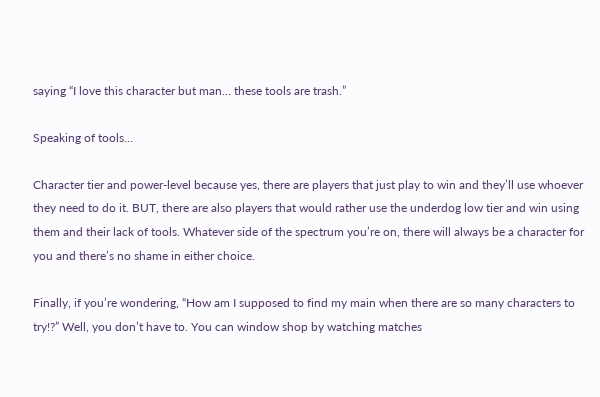saying “I love this character but man… these tools are trash.”

Speaking of tools…

Character tier and power-level because yes, there are players that just play to win and they’ll use whoever they need to do it. BUT, there are also players that would rather use the underdog low tier and win using them and their lack of tools. Whatever side of the spectrum you’re on, there will always be a character for you and there’s no shame in either choice.

Finally, if you’re wondering, “How am I supposed to find my main when there are so many characters to try!?” Well, you don’t have to. You can window shop by watching matches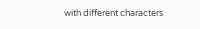with different characters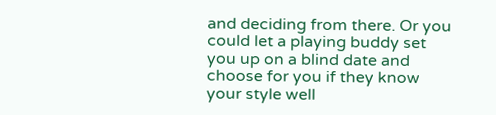and deciding from there. Or you could let a playing buddy set you up on a blind date and choose for you if they know your style well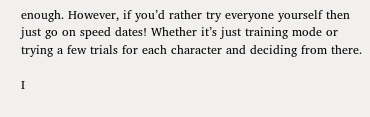enough. However, if you’d rather try everyone yourself then just go on speed dates! Whether it’s just training mode or trying a few trials for each character and deciding from there.

I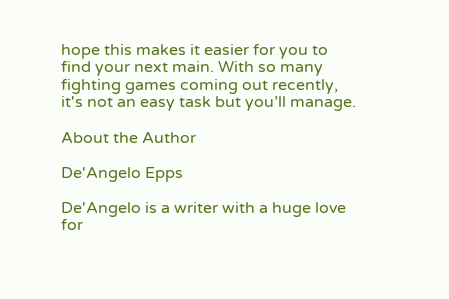hope this makes it easier for you to find your next main. With so many fighting games coming out recently, it's not an easy task but you’ll manage.

About the Author

De'Angelo Epps

De'Angelo is a writer with a huge love for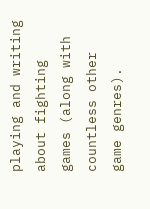playing and writing about fighting games (along with countless other game genres).